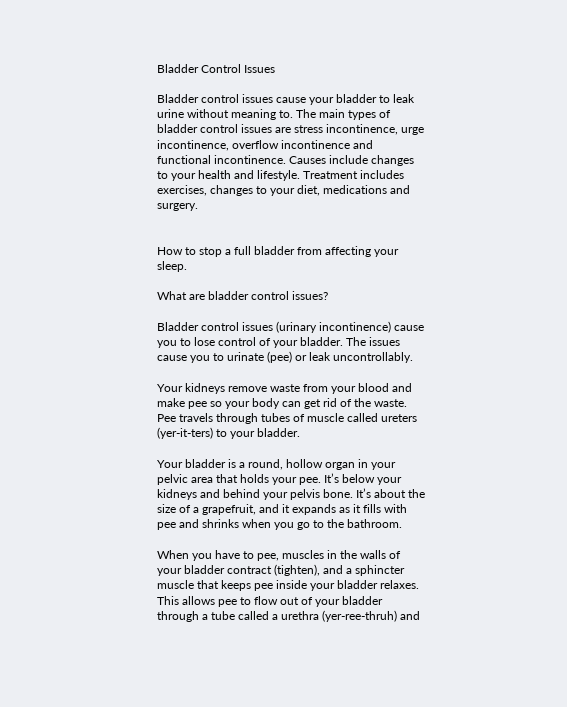Bladder Control Issues

Bladder control issues cause your bladder to leak urine without meaning to. The main types of bladder control issues are stress incontinence, urge incontinence, overflow incontinence and functional incontinence. Causes include changes to your health and lifestyle. Treatment includes exercises, changes to your diet, medications and surgery.


How to stop a full bladder from affecting your sleep.

What are bladder control issues?

Bladder control issues (urinary incontinence) cause you to lose control of your bladder. The issues cause you to urinate (pee) or leak uncontrollably.

Your kidneys remove waste from your blood and make pee so your body can get rid of the waste. Pee travels through tubes of muscle called ureters (yer-it-ters) to your bladder.

Your bladder is a round, hollow organ in your pelvic area that holds your pee. It’s below your kidneys and behind your pelvis bone. It’s about the size of a grapefruit, and it expands as it fills with pee and shrinks when you go to the bathroom.

When you have to pee, muscles in the walls of your bladder contract (tighten), and a sphincter muscle that keeps pee inside your bladder relaxes. This allows pee to flow out of your bladder through a tube called a urethra (yer-ree-thruh) and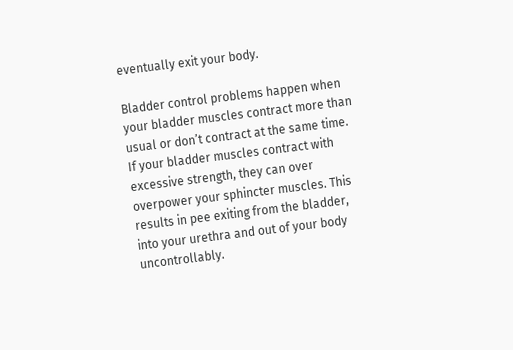eventually exit your body.

Bladder control problems happen when your bladder muscles contract more than usual or don’t contract at the same time. If your bladder muscles contract with excessive strength, they can over overpower your sphincter muscles. This results in pee exiting from the bladder, into your urethra and out of your body uncontrollably.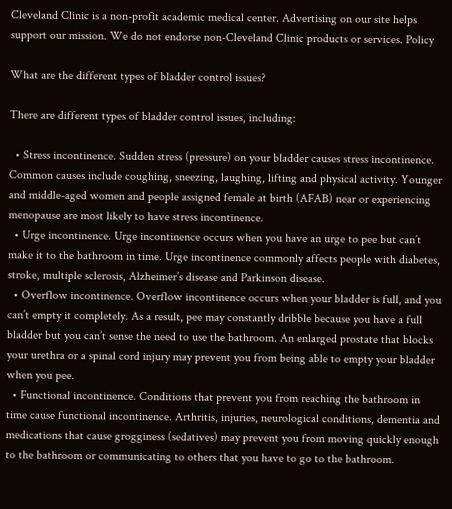Cleveland Clinic is a non-profit academic medical center. Advertising on our site helps support our mission. We do not endorse non-Cleveland Clinic products or services. Policy

What are the different types of bladder control issues?

There are different types of bladder control issues, including:

  • Stress incontinence. Sudden stress (pressure) on your bladder causes stress incontinence. Common causes include coughing, sneezing, laughing, lifting and physical activity. Younger and middle-aged women and people assigned female at birth (AFAB) near or experiencing menopause are most likely to have stress incontinence.
  • Urge incontinence. Urge incontinence occurs when you have an urge to pee but can’t make it to the bathroom in time. Urge incontinence commonly affects people with diabetes, stroke, multiple sclerosis, Alzheimer’s disease and Parkinson disease.
  • Overflow incontinence. Overflow incontinence occurs when your bladder is full, and you can’t empty it completely. As a result, pee may constantly dribble because you have a full bladder but you can’t sense the need to use the bathroom. An enlarged prostate that blocks your urethra or a spinal cord injury may prevent you from being able to empty your bladder when you pee.
  • Functional incontinence. Conditions that prevent you from reaching the bathroom in time cause functional incontinence. Arthritis, injuries, neurological conditions, dementia and medications that cause grogginess (sedatives) may prevent you from moving quickly enough to the bathroom or communicating to others that you have to go to the bathroom.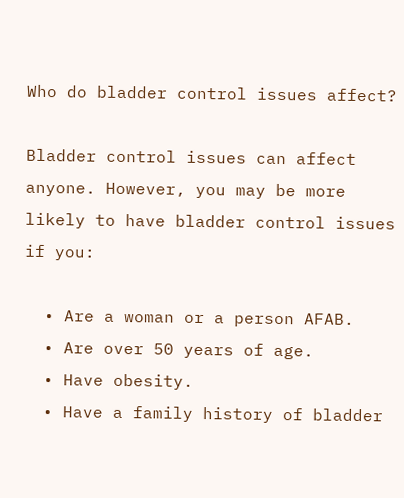Who do bladder control issues affect?

Bladder control issues can affect anyone. However, you may be more likely to have bladder control issues if you:

  • Are a woman or a person AFAB.
  • Are over 50 years of age.
  • Have obesity.
  • Have a family history of bladder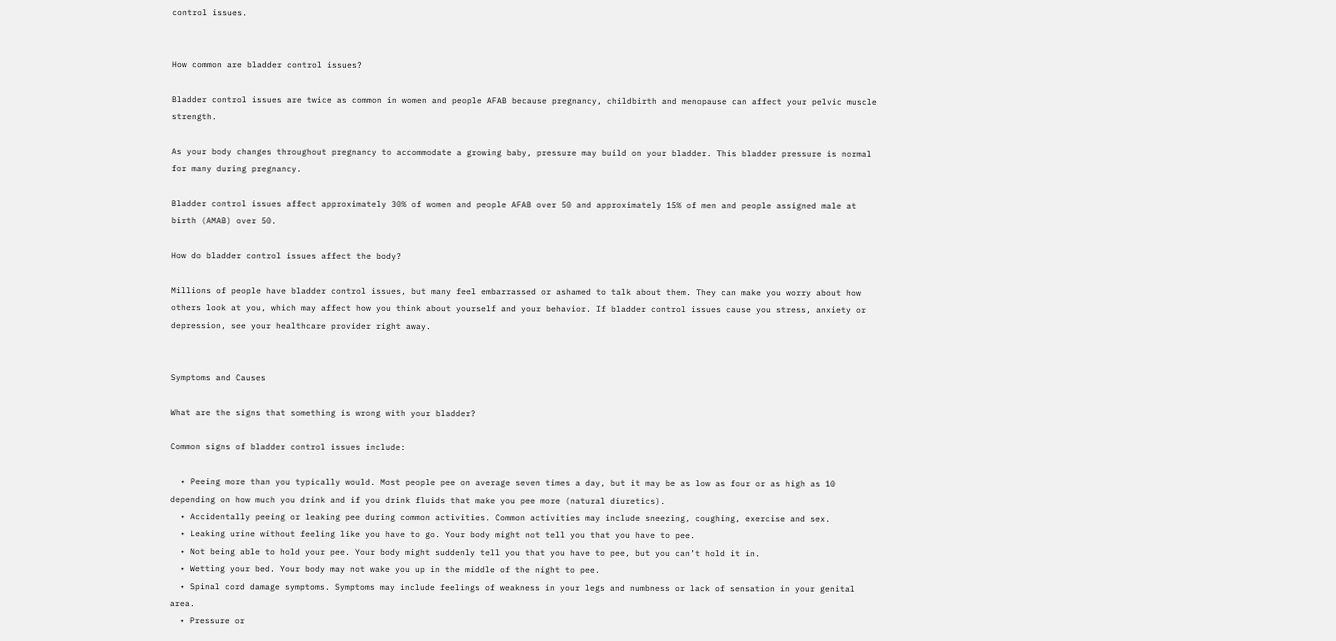control issues.


How common are bladder control issues?

Bladder control issues are twice as common in women and people AFAB because pregnancy, childbirth and menopause can affect your pelvic muscle strength.

As your body changes throughout pregnancy to accommodate a growing baby, pressure may build on your bladder. This bladder pressure is normal for many during pregnancy.

Bladder control issues affect approximately 30% of women and people AFAB over 50 and approximately 15% of men and people assigned male at birth (AMAB) over 50.

How do bladder control issues affect the body?

Millions of people have bladder control issues, but many feel embarrassed or ashamed to talk about them. They can make you worry about how others look at you, which may affect how you think about yourself and your behavior. If bladder control issues cause you stress, anxiety or depression, see your healthcare provider right away.


Symptoms and Causes

What are the signs that something is wrong with your bladder?

Common signs of bladder control issues include:

  • Peeing more than you typically would. Most people pee on average seven times a day, but it may be as low as four or as high as 10 depending on how much you drink and if you drink fluids that make you pee more (natural diuretics).
  • Accidentally peeing or leaking pee during common activities. Common activities may include sneezing, coughing, exercise and sex.
  • Leaking urine without feeling like you have to go. Your body might not tell you that you have to pee.
  • Not being able to hold your pee. Your body might suddenly tell you that you have to pee, but you can’t hold it in.
  • Wetting your bed. Your body may not wake you up in the middle of the night to pee.
  • Spinal cord damage symptoms. Symptoms may include feelings of weakness in your legs and numbness or lack of sensation in your genital area.
  • Pressure or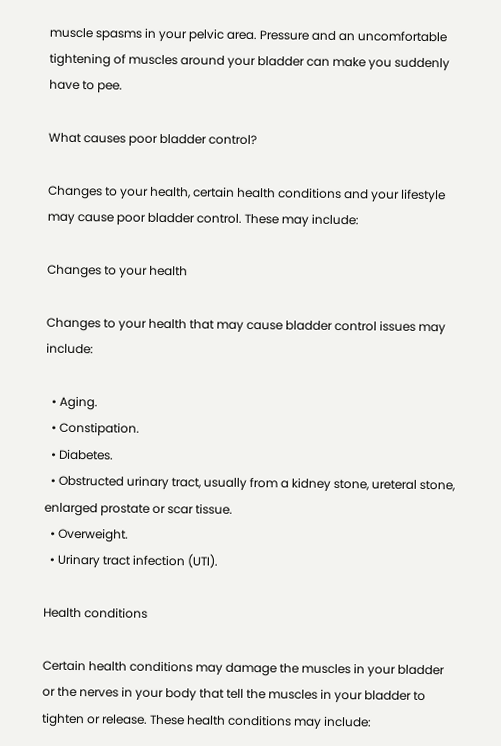muscle spasms in your pelvic area. Pressure and an uncomfortable tightening of muscles around your bladder can make you suddenly have to pee.

What causes poor bladder control?

Changes to your health, certain health conditions and your lifestyle may cause poor bladder control. These may include:

Changes to your health

Changes to your health that may cause bladder control issues may include:

  • Aging.
  • Constipation.
  • Diabetes.
  • Obstructed urinary tract, usually from a kidney stone, ureteral stone, enlarged prostate or scar tissue.
  • Overweight.
  • Urinary tract infection (UTI).

Health conditions

Certain health conditions may damage the muscles in your bladder or the nerves in your body that tell the muscles in your bladder to tighten or release. These health conditions may include: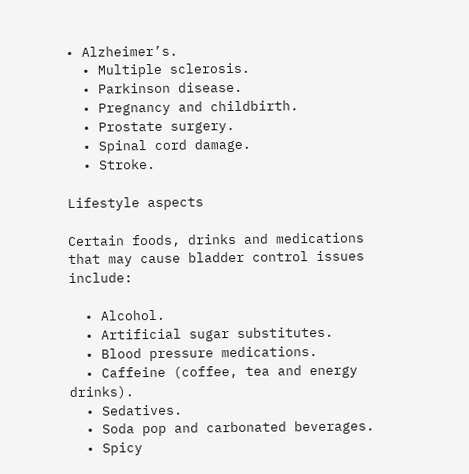• Alzheimer’s.
  • Multiple sclerosis.
  • Parkinson disease.
  • Pregnancy and childbirth.
  • Prostate surgery.
  • Spinal cord damage.
  • Stroke.

Lifestyle aspects

Certain foods, drinks and medications that may cause bladder control issues include:

  • Alcohol.
  • Artificial sugar substitutes.
  • Blood pressure medications.
  • Caffeine (coffee, tea and energy drinks).
  • Sedatives.
  • Soda pop and carbonated beverages.
  • Spicy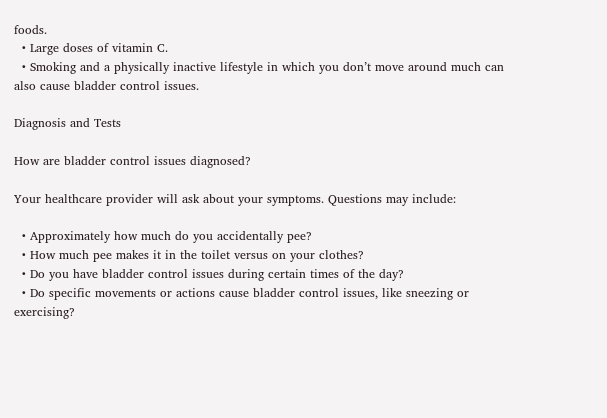foods.
  • Large doses of vitamin C.
  • Smoking and a physically inactive lifestyle in which you don’t move around much can also cause bladder control issues.

Diagnosis and Tests

How are bladder control issues diagnosed?

Your healthcare provider will ask about your symptoms. Questions may include:

  • Approximately how much do you accidentally pee?
  • How much pee makes it in the toilet versus on your clothes?
  • Do you have bladder control issues during certain times of the day?
  • Do specific movements or actions cause bladder control issues, like sneezing or exercising?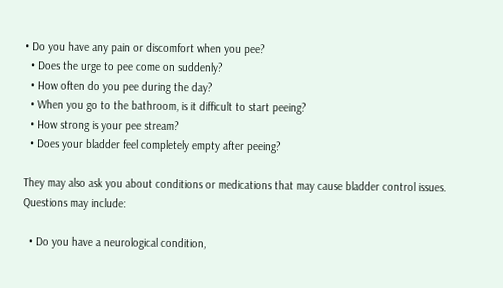• Do you have any pain or discomfort when you pee?
  • Does the urge to pee come on suddenly?
  • How often do you pee during the day?
  • When you go to the bathroom, is it difficult to start peeing?
  • How strong is your pee stream?
  • Does your bladder feel completely empty after peeing?

They may also ask you about conditions or medications that may cause bladder control issues. Questions may include:

  • Do you have a neurological condition,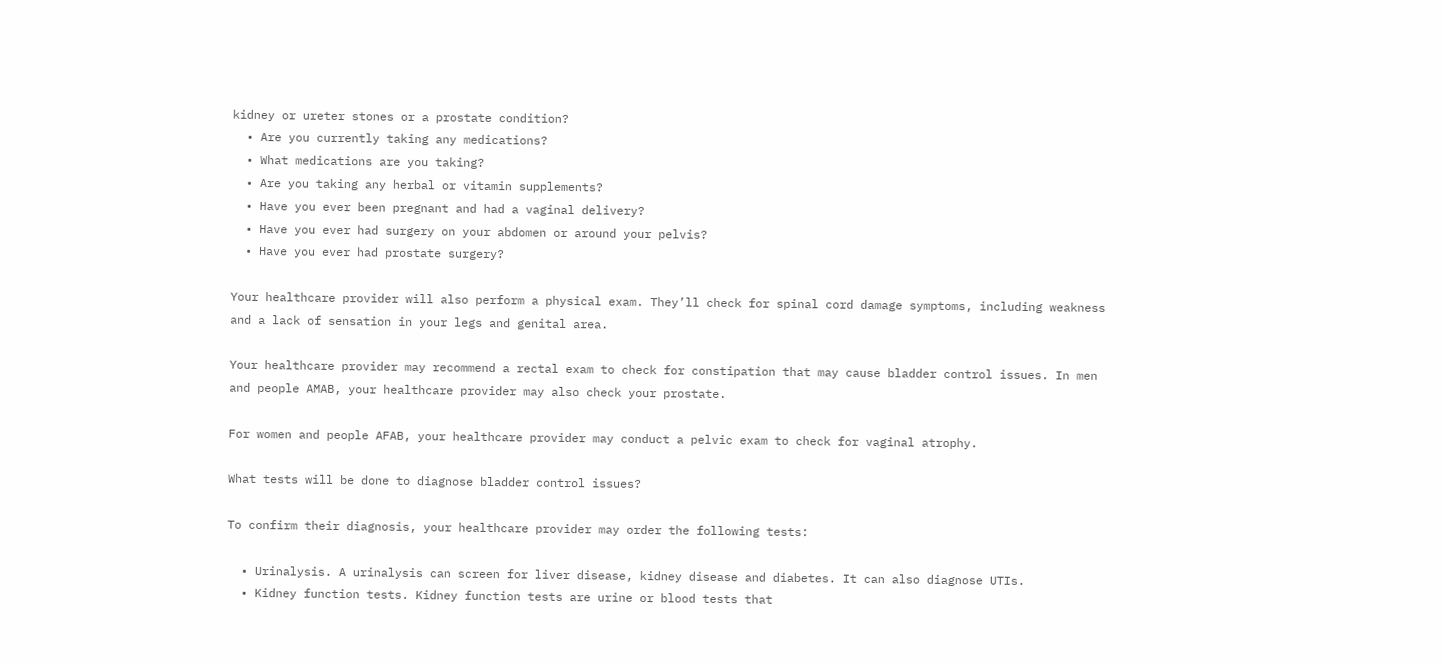kidney or ureter stones or a prostate condition?
  • Are you currently taking any medications?
  • What medications are you taking?
  • Are you taking any herbal or vitamin supplements?
  • Have you ever been pregnant and had a vaginal delivery?
  • Have you ever had surgery on your abdomen or around your pelvis?
  • Have you ever had prostate surgery?

Your healthcare provider will also perform a physical exam. They’ll check for spinal cord damage symptoms, including weakness and a lack of sensation in your legs and genital area.

Your healthcare provider may recommend a rectal exam to check for constipation that may cause bladder control issues. In men and people AMAB, your healthcare provider may also check your prostate.

For women and people AFAB, your healthcare provider may conduct a pelvic exam to check for vaginal atrophy.

What tests will be done to diagnose bladder control issues?

To confirm their diagnosis, your healthcare provider may order the following tests:

  • Urinalysis. A urinalysis can screen for liver disease, kidney disease and diabetes. It can also diagnose UTIs.
  • Kidney function tests. Kidney function tests are urine or blood tests that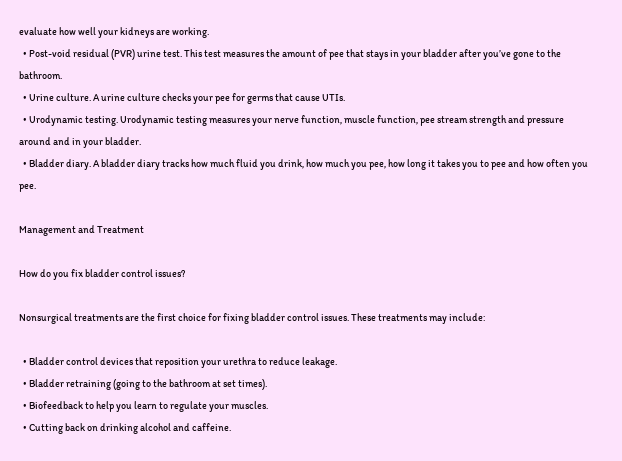evaluate how well your kidneys are working.
  • Post-void residual (PVR) urine test. This test measures the amount of pee that stays in your bladder after you’ve gone to the bathroom.
  • Urine culture. A urine culture checks your pee for germs that cause UTIs.
  • Urodynamic testing. Urodynamic testing measures your nerve function, muscle function, pee stream strength and pressure around and in your bladder.
  • Bladder diary. A bladder diary tracks how much fluid you drink, how much you pee, how long it takes you to pee and how often you pee.

Management and Treatment

How do you fix bladder control issues?

Nonsurgical treatments are the first choice for fixing bladder control issues. These treatments may include:

  • Bladder control devices that reposition your urethra to reduce leakage.
  • Bladder retraining (going to the bathroom at set times).
  • Biofeedback to help you learn to regulate your muscles.
  • Cutting back on drinking alcohol and caffeine.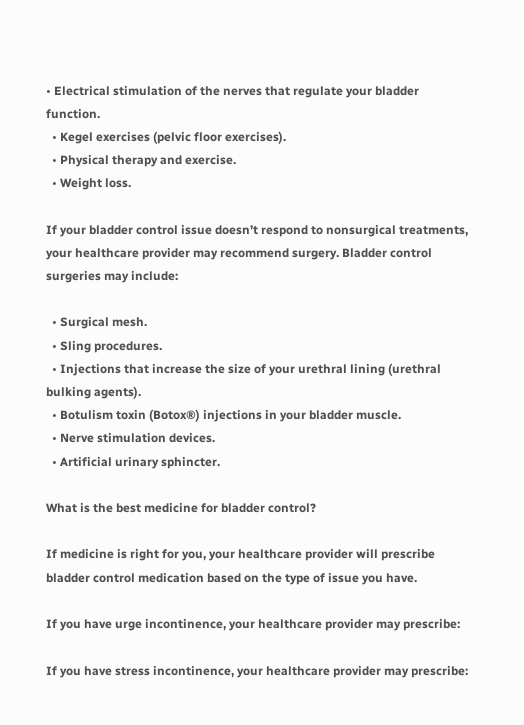• Electrical stimulation of the nerves that regulate your bladder function.
  • Kegel exercises (pelvic floor exercises).
  • Physical therapy and exercise.
  • Weight loss.

If your bladder control issue doesn’t respond to nonsurgical treatments, your healthcare provider may recommend surgery. Bladder control surgeries may include:

  • Surgical mesh.
  • Sling procedures.
  • Injections that increase the size of your urethral lining (urethral bulking agents).
  • Botulism toxin (Botox®) injections in your bladder muscle.
  • Nerve stimulation devices.
  • Artificial urinary sphincter.

What is the best medicine for bladder control?

If medicine is right for you, your healthcare provider will prescribe bladder control medication based on the type of issue you have.

If you have urge incontinence, your healthcare provider may prescribe:

If you have stress incontinence, your healthcare provider may prescribe: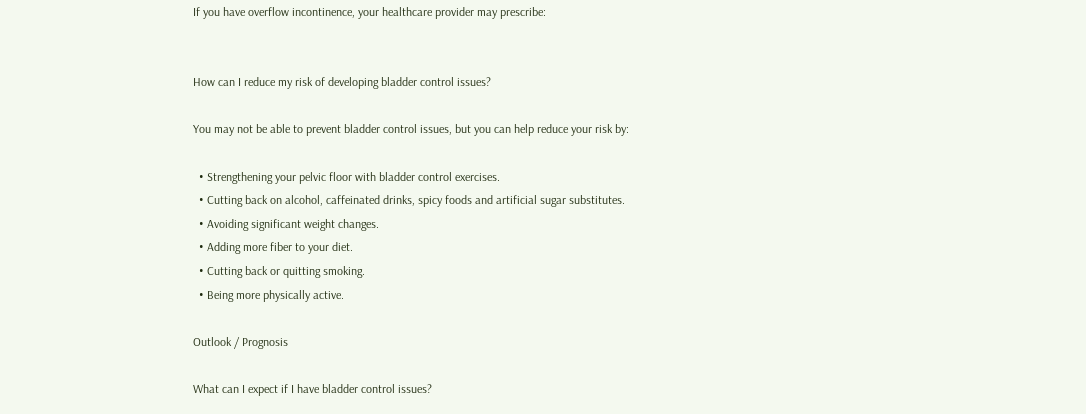If you have overflow incontinence, your healthcare provider may prescribe:


How can I reduce my risk of developing bladder control issues?

You may not be able to prevent bladder control issues, but you can help reduce your risk by:

  • Strengthening your pelvic floor with bladder control exercises.
  • Cutting back on alcohol, caffeinated drinks, spicy foods and artificial sugar substitutes.
  • Avoiding significant weight changes.
  • Adding more fiber to your diet.
  • Cutting back or quitting smoking.
  • Being more physically active.

Outlook / Prognosis

What can I expect if I have bladder control issues?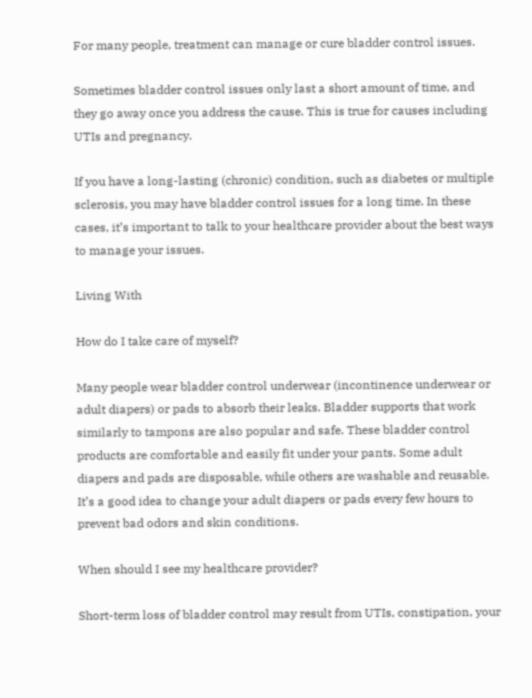For many people, treatment can manage or cure bladder control issues.

Sometimes bladder control issues only last a short amount of time, and they go away once you address the cause. This is true for causes including UTIs and pregnancy.

If you have a long-lasting (chronic) condition, such as diabetes or multiple sclerosis, you may have bladder control issues for a long time. In these cases, it’s important to talk to your healthcare provider about the best ways to manage your issues.

Living With

How do I take care of myself?

Many people wear bladder control underwear (incontinence underwear or adult diapers) or pads to absorb their leaks. Bladder supports that work similarly to tampons are also popular and safe. These bladder control products are comfortable and easily fit under your pants. Some adult diapers and pads are disposable, while others are washable and reusable. It’s a good idea to change your adult diapers or pads every few hours to prevent bad odors and skin conditions.

When should I see my healthcare provider?

Short-term loss of bladder control may result from UTIs, constipation, your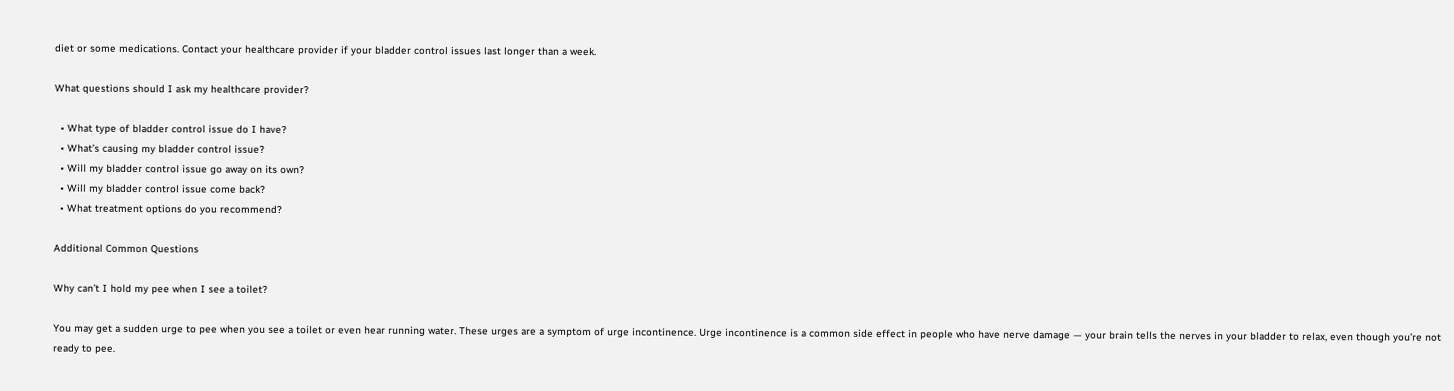diet or some medications. Contact your healthcare provider if your bladder control issues last longer than a week.

What questions should I ask my healthcare provider?

  • What type of bladder control issue do I have?
  • What’s causing my bladder control issue?
  • Will my bladder control issue go away on its own?
  • Will my bladder control issue come back?
  • What treatment options do you recommend?

Additional Common Questions

Why can’t I hold my pee when I see a toilet?

You may get a sudden urge to pee when you see a toilet or even hear running water. These urges are a symptom of urge incontinence. Urge incontinence is a common side effect in people who have nerve damage — your brain tells the nerves in your bladder to relax, even though you’re not ready to pee.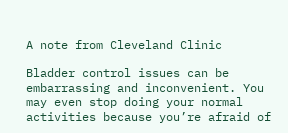A note from Cleveland Clinic

Bladder control issues can be embarrassing and inconvenient. You may even stop doing your normal activities because you’re afraid of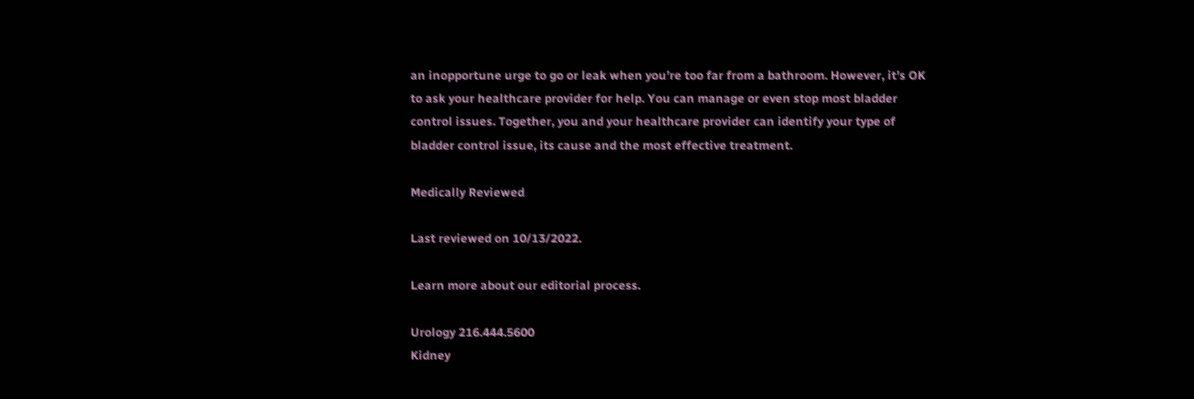an inopportune urge to go or leak when you’re too far from a bathroom. However, it’s OK to ask your healthcare provider for help. You can manage or even stop most bladder control issues. Together, you and your healthcare provider can identify your type of bladder control issue, its cause and the most effective treatment.

Medically Reviewed

Last reviewed on 10/13/2022.

Learn more about our editorial process.

Urology 216.444.5600
Kidney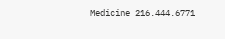Medicine 216.444.6771